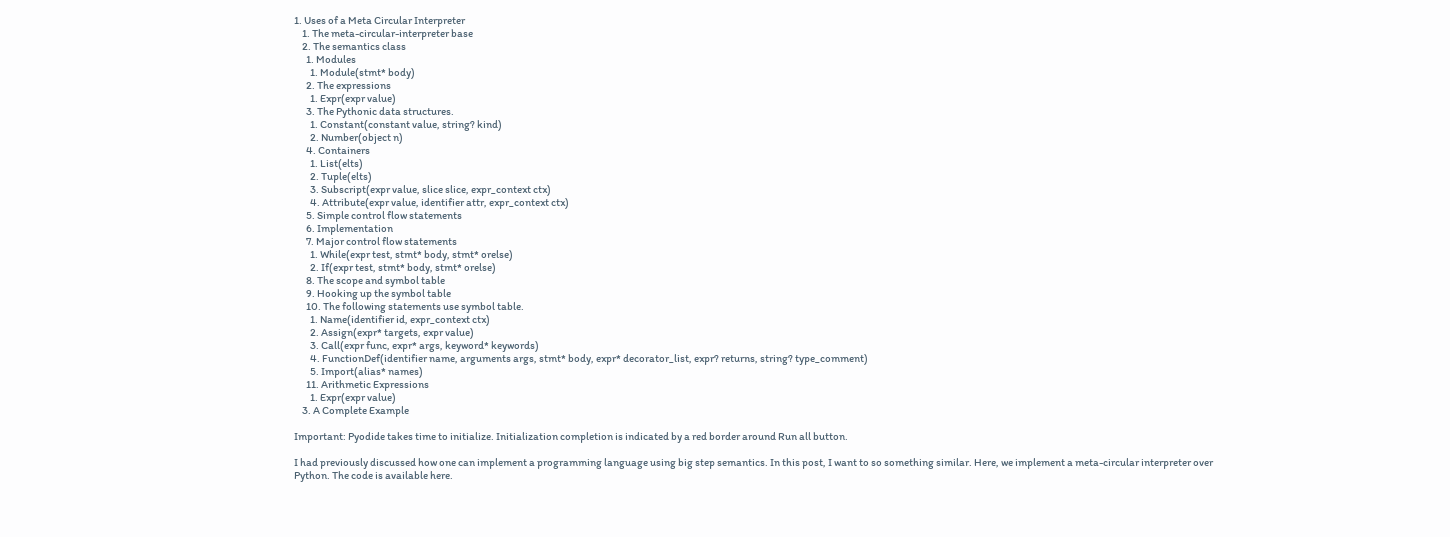1. Uses of a Meta Circular Interpreter
    1. The meta-circular-interpreter base
    2. The semantics class
      1. Modules
        1. Module(stmt* body)
      2. The expressions
        1. Expr(expr value)
      3. The Pythonic data structures.
        1. Constant(constant value, string? kind)
        2. Number(object n)
      4. Containers
        1. List(elts)
        2. Tuple(elts)
        3. Subscript(expr value, slice slice, expr_context ctx)
        4. Attribute(expr value, identifier attr, expr_context ctx)
      5. Simple control flow statements
      6. Implementation
      7. Major control flow statements
        1. While(expr test, stmt* body, stmt* orelse)
        2. If(expr test, stmt* body, stmt* orelse)
      8. The scope and symbol table
      9. Hooking up the symbol table
      10. The following statements use symbol table.
        1. Name(identifier id, expr_context ctx)
        2. Assign(expr* targets, expr value)
        3. Call(expr func, expr* args, keyword* keywords)
        4. FunctionDef(identifier name, arguments args, stmt* body, expr* decorator_list, expr? returns, string? type_comment)
        5. Import(alias* names)
      11. Arithmetic Expressions
        1. Expr(expr value)
    3. A Complete Example

Important: Pyodide takes time to initialize. Initialization completion is indicated by a red border around Run all button.

I had previously discussed how one can implement a programming language using big step semantics. In this post, I want to so something similar. Here, we implement a meta-circular interpreter over Python. The code is available here.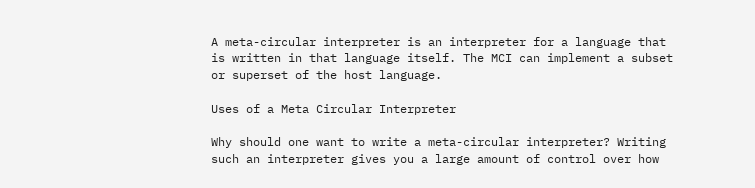A meta-circular interpreter is an interpreter for a language that is written in that language itself. The MCI can implement a subset or superset of the host language.

Uses of a Meta Circular Interpreter

Why should one want to write a meta-circular interpreter? Writing such an interpreter gives you a large amount of control over how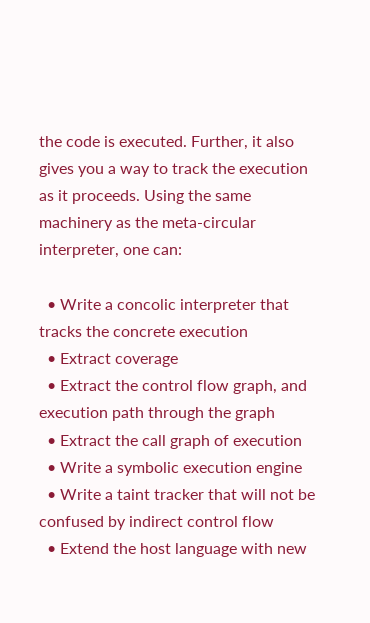the code is executed. Further, it also gives you a way to track the execution as it proceeds. Using the same machinery as the meta-circular interpreter, one can:

  • Write a concolic interpreter that tracks the concrete execution
  • Extract coverage
  • Extract the control flow graph, and execution path through the graph
  • Extract the call graph of execution
  • Write a symbolic execution engine
  • Write a taint tracker that will not be confused by indirect control flow
  • Extend the host language with new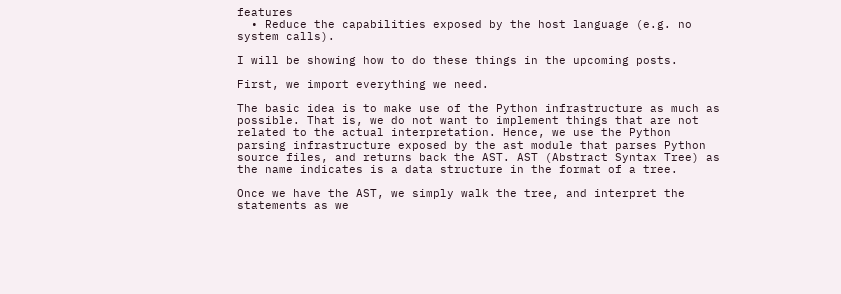features
  • Reduce the capabilities exposed by the host language (e.g. no system calls).

I will be showing how to do these things in the upcoming posts.

First, we import everything we need.

The basic idea is to make use of the Python infrastructure as much as possible. That is, we do not want to implement things that are not related to the actual interpretation. Hence, we use the Python parsing infrastructure exposed by the ast module that parses Python source files, and returns back the AST. AST (Abstract Syntax Tree) as the name indicates is a data structure in the format of a tree.

Once we have the AST, we simply walk the tree, and interpret the statements as we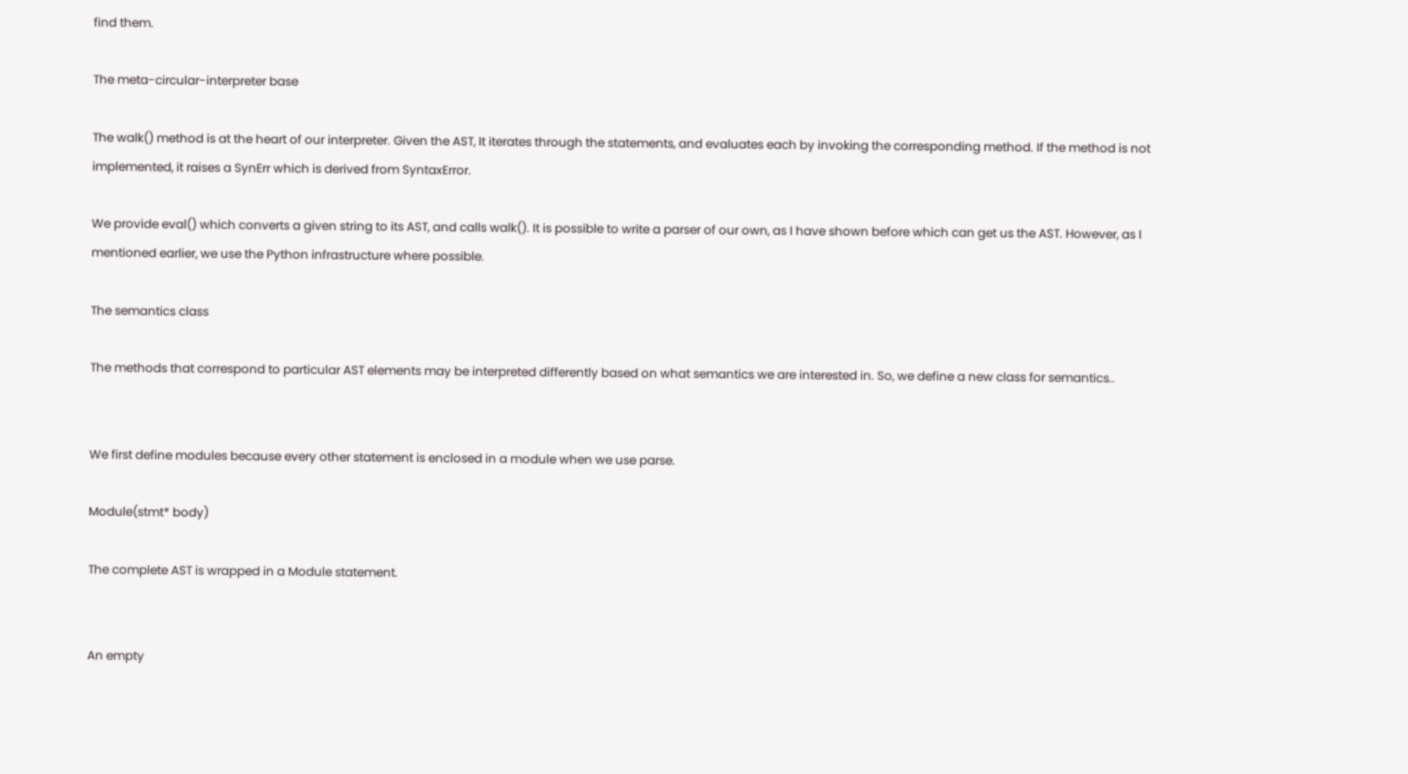find them.

The meta-circular-interpreter base

The walk() method is at the heart of our interpreter. Given the AST, It iterates through the statements, and evaluates each by invoking the corresponding method. If the method is not implemented, it raises a SynErr which is derived from SyntaxError.

We provide eval() which converts a given string to its AST, and calls walk(). It is possible to write a parser of our own, as I have shown before which can get us the AST. However, as I mentioned earlier, we use the Python infrastructure where possible.

The semantics class

The methods that correspond to particular AST elements may be interpreted differently based on what semantics we are interested in. So, we define a new class for semantics..


We first define modules because every other statement is enclosed in a module when we use parse.

Module(stmt* body)

The complete AST is wrapped in a Module statement.


An empty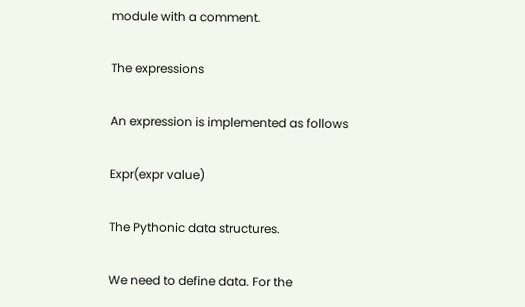module with a comment.

The expressions

An expression is implemented as follows

Expr(expr value)

The Pythonic data structures.

We need to define data. For the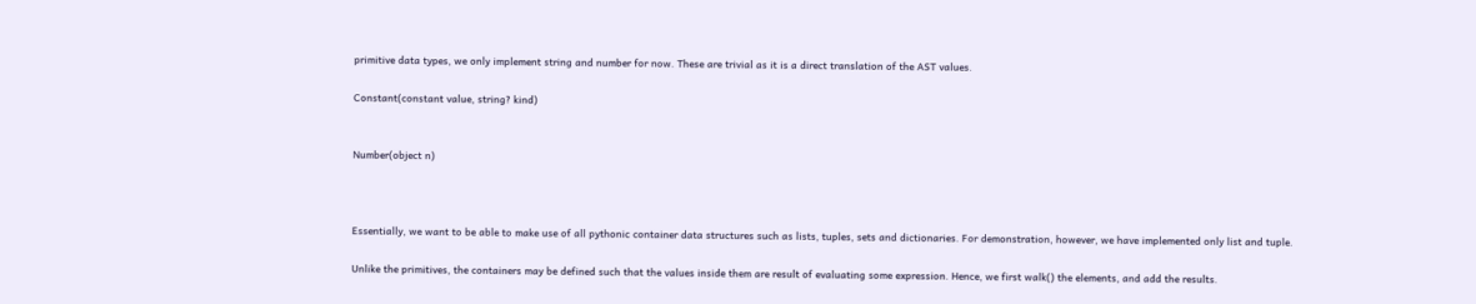primitive data types, we only implement string and number for now. These are trivial as it is a direct translation of the AST values.

Constant(constant value, string? kind)


Number(object n)



Essentially, we want to be able to make use of all pythonic container data structures such as lists, tuples, sets and dictionaries. For demonstration, however, we have implemented only list and tuple.

Unlike the primitives, the containers may be defined such that the values inside them are result of evaluating some expression. Hence, we first walk() the elements, and add the results.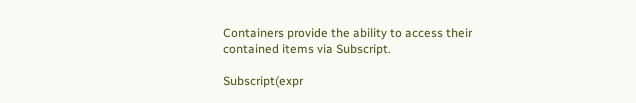Containers provide the ability to access their contained items via Subscript.

Subscript(expr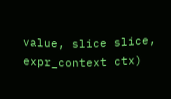value, slice slice, expr_context ctx)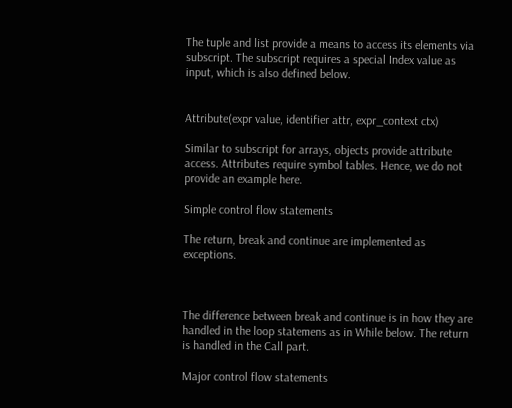The tuple and list provide a means to access its elements via subscript. The subscript requires a special Index value as input, which is also defined below.


Attribute(expr value, identifier attr, expr_context ctx)

Similar to subscript for arrays, objects provide attribute access. Attributes require symbol tables. Hence, we do not provide an example here.

Simple control flow statements

The return, break and continue are implemented as exceptions.



The difference between break and continue is in how they are handled in the loop statemens as in While below. The return is handled in the Call part.

Major control flow statements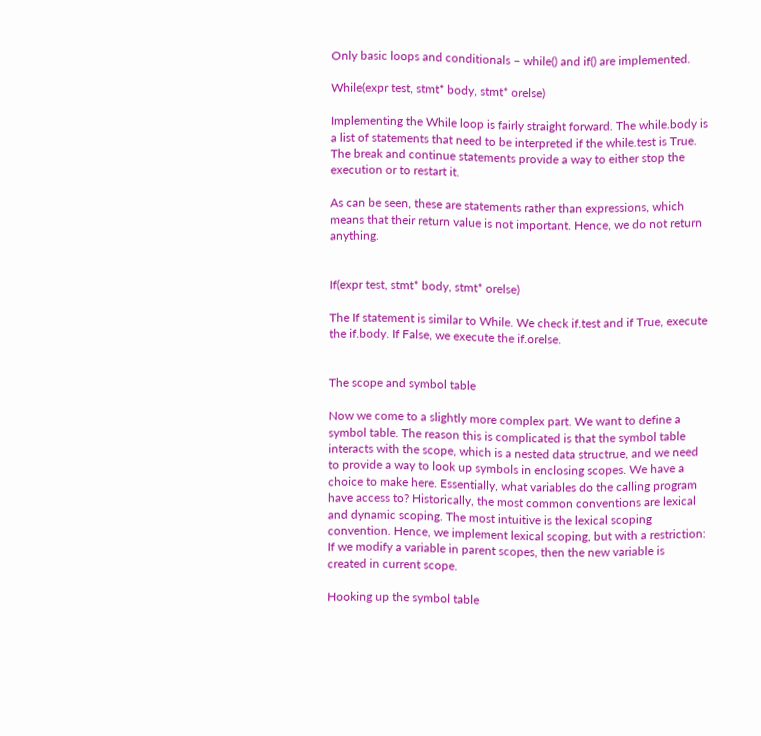Only basic loops and conditionals – while() and if() are implemented.

While(expr test, stmt* body, stmt* orelse)

Implementing the While loop is fairly straight forward. The while.body is a list of statements that need to be interpreted if the while.test is True. The break and continue statements provide a way to either stop the execution or to restart it.

As can be seen, these are statements rather than expressions, which means that their return value is not important. Hence, we do not return anything.


If(expr test, stmt* body, stmt* orelse)

The If statement is similar to While. We check if.test and if True, execute the if.body. If False, we execute the if.orelse.


The scope and symbol table

Now we come to a slightly more complex part. We want to define a symbol table. The reason this is complicated is that the symbol table interacts with the scope, which is a nested data structrue, and we need to provide a way to look up symbols in enclosing scopes. We have a choice to make here. Essentially, what variables do the calling program have access to? Historically, the most common conventions are lexical and dynamic scoping. The most intuitive is the lexical scoping convention. Hence, we implement lexical scoping, but with a restriction: If we modify a variable in parent scopes, then the new variable is created in current scope.

Hooking up the symbol table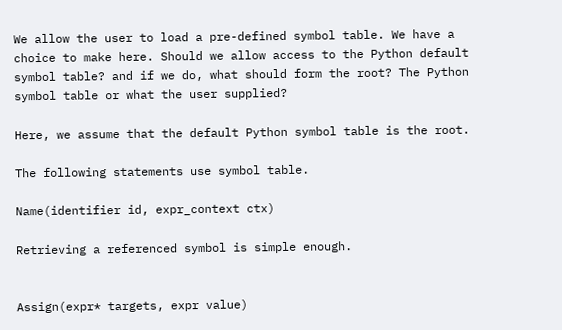We allow the user to load a pre-defined symbol table. We have a choice to make here. Should we allow access to the Python default symbol table? and if we do, what should form the root? The Python symbol table or what the user supplied?

Here, we assume that the default Python symbol table is the root.

The following statements use symbol table.

Name(identifier id, expr_context ctx)

Retrieving a referenced symbol is simple enough.


Assign(expr* targets, expr value)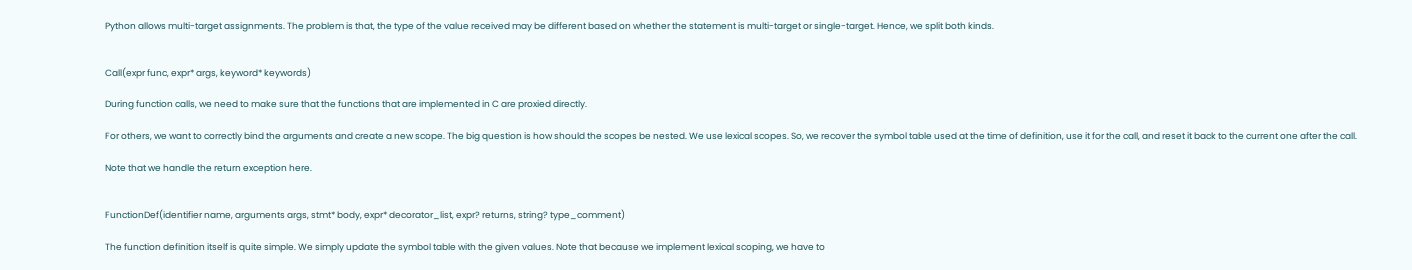Python allows multi-target assignments. The problem is that, the type of the value received may be different based on whether the statement is multi-target or single-target. Hence, we split both kinds.


Call(expr func, expr* args, keyword* keywords)

During function calls, we need to make sure that the functions that are implemented in C are proxied directly.

For others, we want to correctly bind the arguments and create a new scope. The big question is how should the scopes be nested. We use lexical scopes. So, we recover the symbol table used at the time of definition, use it for the call, and reset it back to the current one after the call.

Note that we handle the return exception here.


FunctionDef(identifier name, arguments args, stmt* body, expr* decorator_list, expr? returns, string? type_comment)

The function definition itself is quite simple. We simply update the symbol table with the given values. Note that because we implement lexical scoping, we have to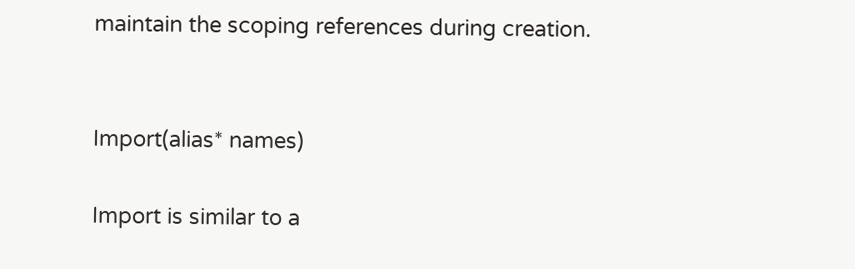maintain the scoping references during creation.


Import(alias* names)

Import is similar to a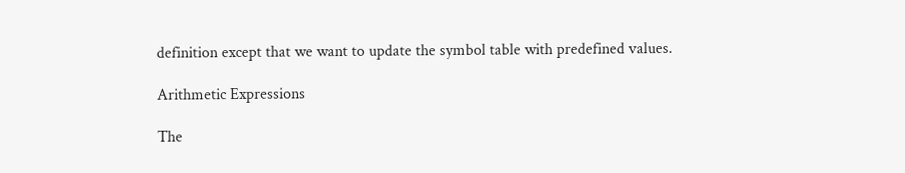definition except that we want to update the symbol table with predefined values.

Arithmetic Expressions

The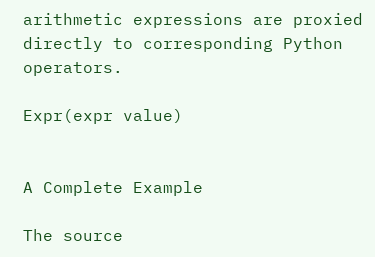arithmetic expressions are proxied directly to corresponding Python operators.

Expr(expr value)


A Complete Example

The source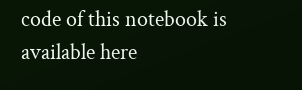code of this notebook is available here